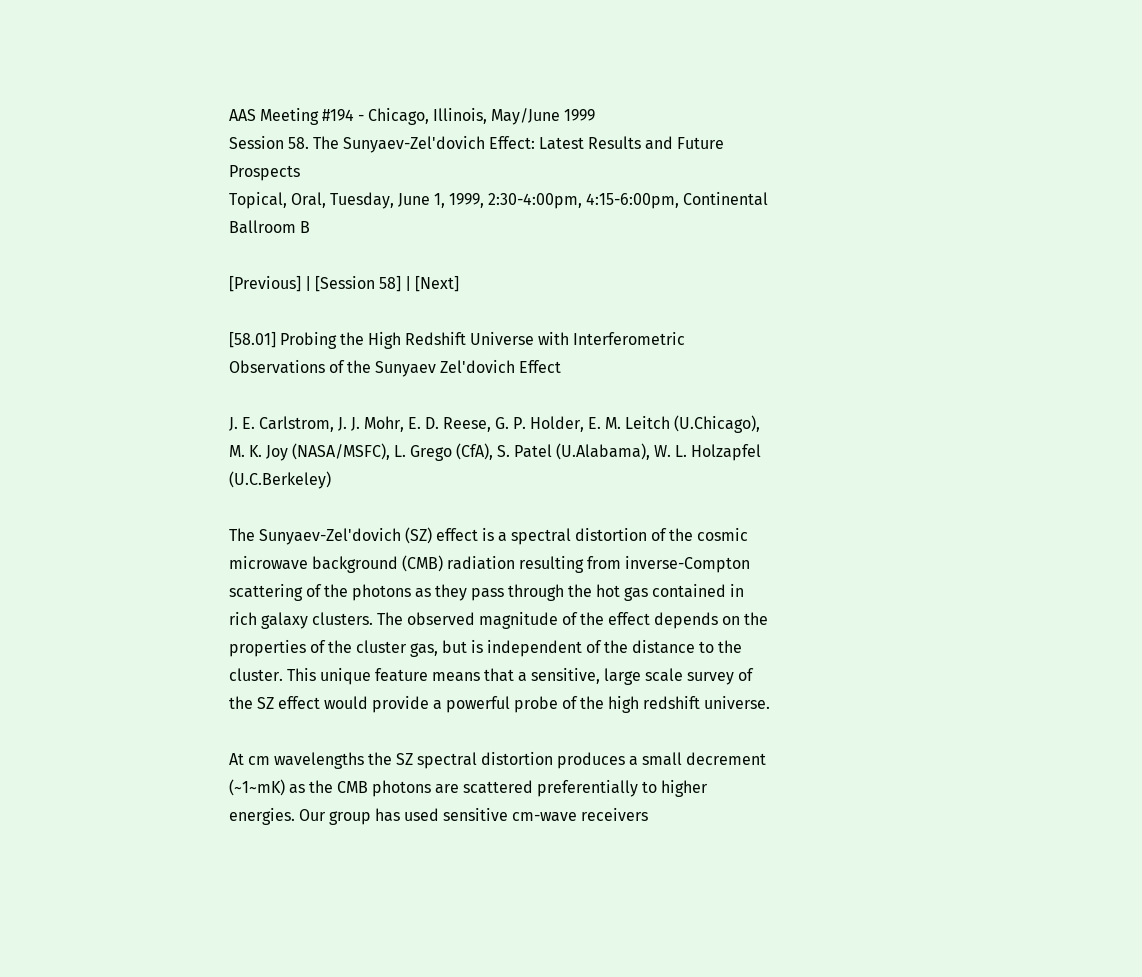AAS Meeting #194 - Chicago, Illinois, May/June 1999
Session 58. The Sunyaev-Zel'dovich Effect: Latest Results and Future Prospects
Topical, Oral, Tuesday, June 1, 1999, 2:30-4:00pm, 4:15-6:00pm, Continental Ballroom B

[Previous] | [Session 58] | [Next]

[58.01] Probing the High Redshift Universe with Interferometric Observations of the Sunyaev Zel'dovich Effect

J. E. Carlstrom, J. J. Mohr, E. D. Reese, G. P. Holder, E. M. Leitch (U.Chicago), M. K. Joy (NASA/MSFC), L. Grego (CfA), S. Patel (U.Alabama), W. L. Holzapfel (U.C.Berkeley)

The Sunyaev-Zel'dovich (SZ) effect is a spectral distortion of the cosmic microwave background (CMB) radiation resulting from inverse-Compton scattering of the photons as they pass through the hot gas contained in rich galaxy clusters. The observed magnitude of the effect depends on the properties of the cluster gas, but is independent of the distance to the cluster. This unique feature means that a sensitive, large scale survey of the SZ effect would provide a powerful probe of the high redshift universe.

At cm wavelengths the SZ spectral distortion produces a small decrement (~1~mK) as the CMB photons are scattered preferentially to higher energies. Our group has used sensitive cm-wave receivers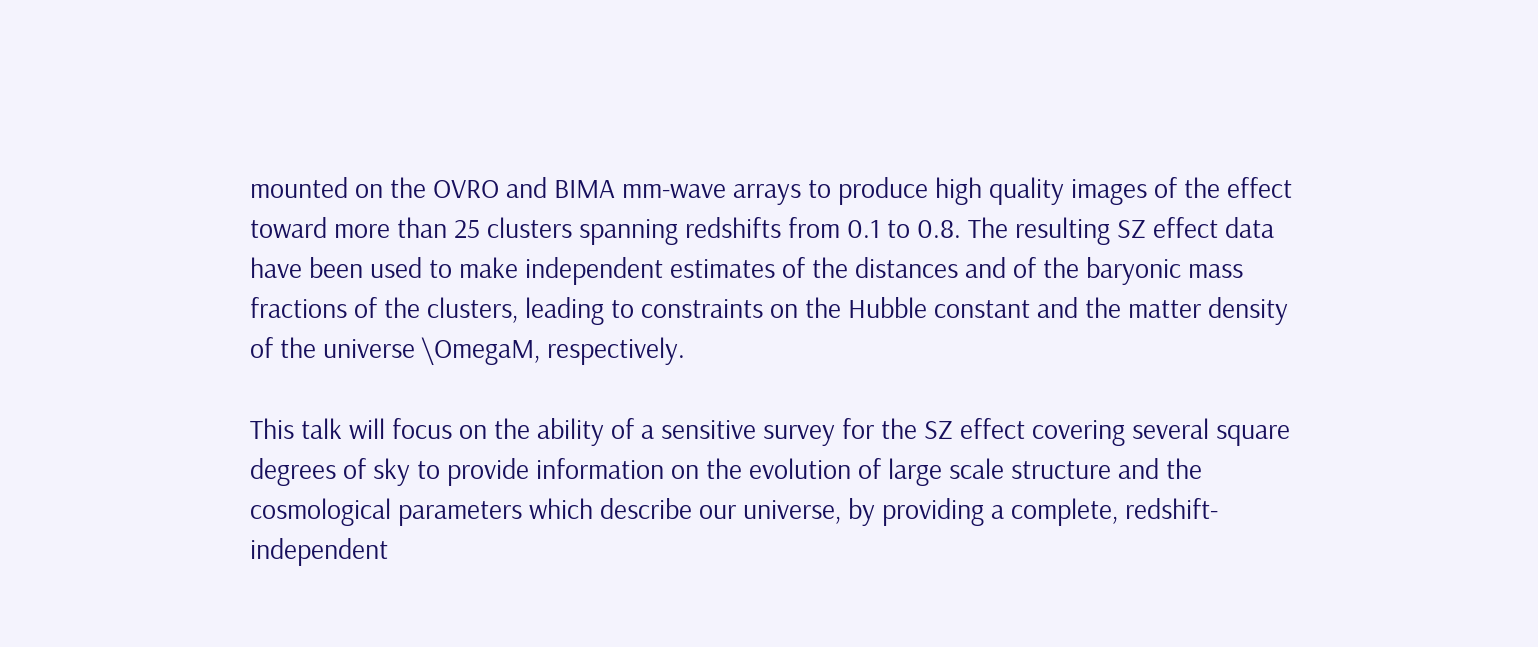mounted on the OVRO and BIMA mm-wave arrays to produce high quality images of the effect toward more than 25 clusters spanning redshifts from 0.1 to 0.8. The resulting SZ effect data have been used to make independent estimates of the distances and of the baryonic mass fractions of the clusters, leading to constraints on the Hubble constant and the matter density of the universe \OmegaM, respectively.

This talk will focus on the ability of a sensitive survey for the SZ effect covering several square degrees of sky to provide information on the evolution of large scale structure and the cosmological parameters which describe our universe, by providing a complete, redshift-independent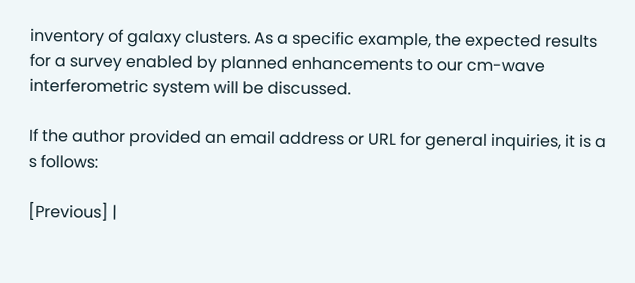inventory of galaxy clusters. As a specific example, the expected results for a survey enabled by planned enhancements to our cm-wave interferometric system will be discussed.

If the author provided an email address or URL for general inquiries, it is a s follows:

[Previous] |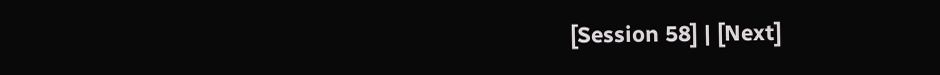[Session 58] | [Next]